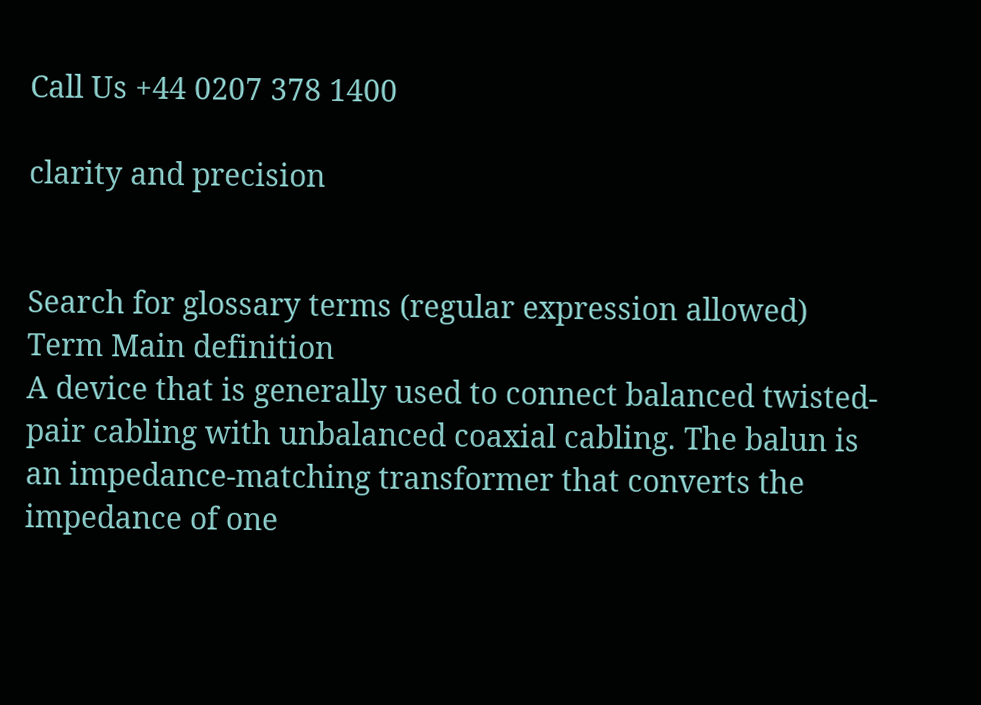Call Us +44 0207 378 1400

clarity and precision


Search for glossary terms (regular expression allowed)
Term Main definition
A device that is generally used to connect balanced twisted-pair cabling with unbalanced coaxial cabling. The balun is an impedance-matching transformer that converts the impedance of one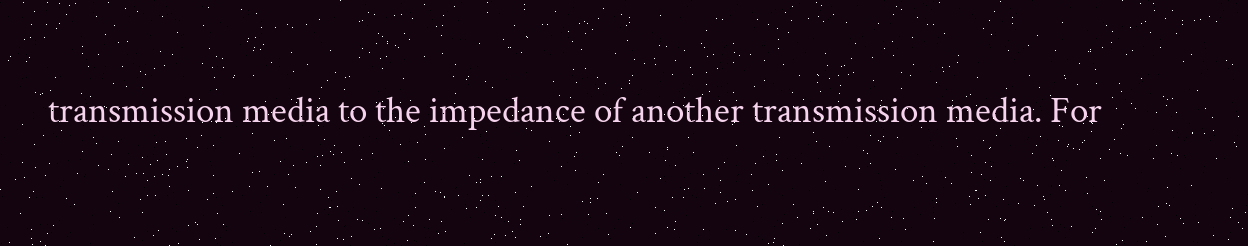transmission media to the impedance of another transmission media. For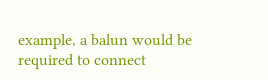example, a balun would be required to connect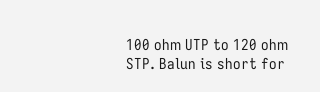100 ohm UTP to 120 ohm STP. Balun is short for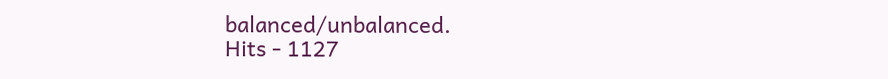balanced/unbalanced.
Hits - 1127